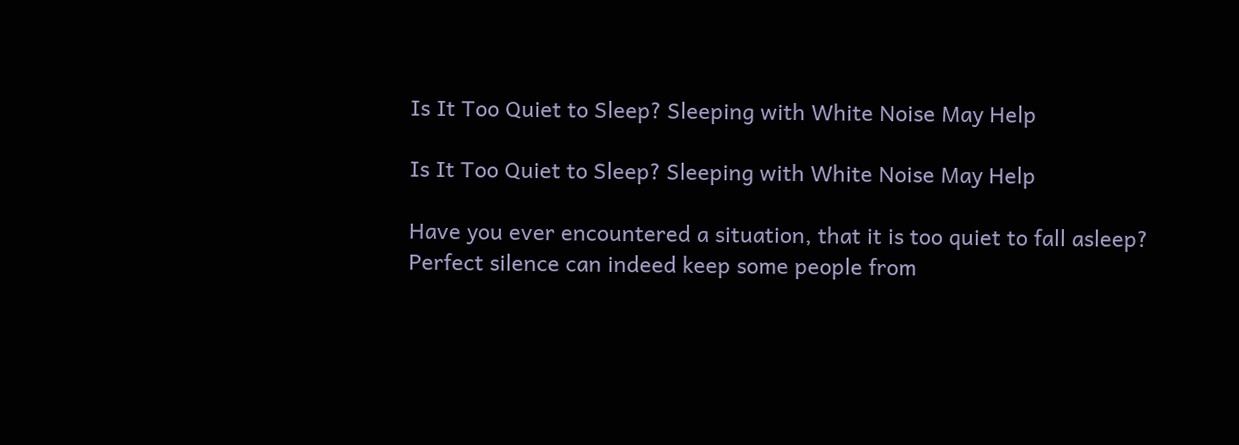Is It Too Quiet to Sleep? Sleeping with White Noise May Help

Is It Too Quiet to Sleep? Sleeping with White Noise May Help

Have you ever encountered a situation, that it is too quiet to fall asleep? Perfect silence can indeed keep some people from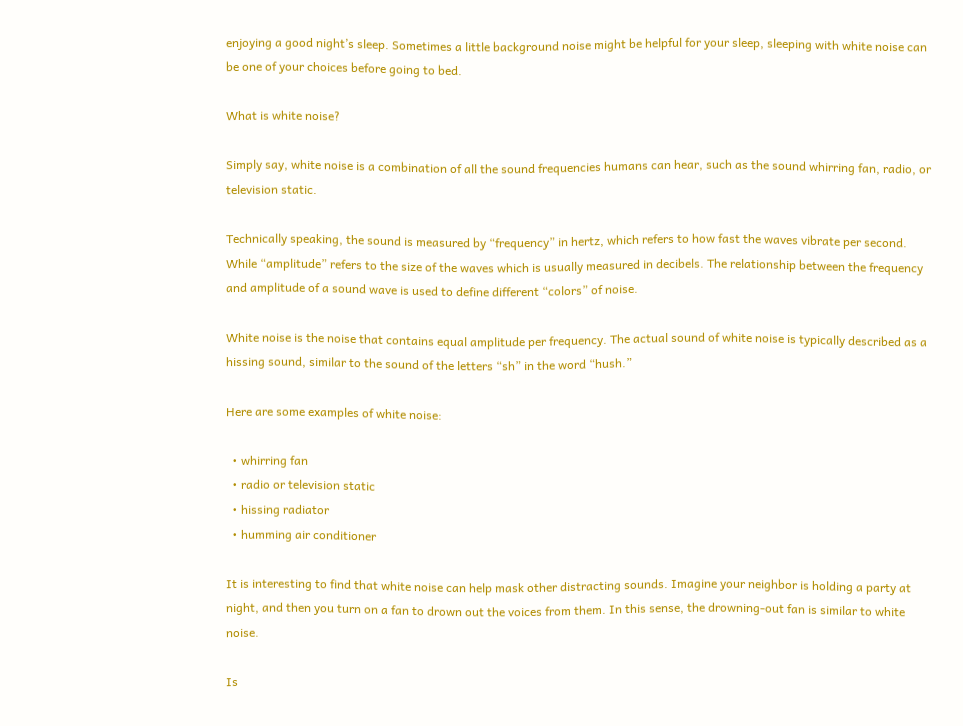enjoying a good night’s sleep. Sometimes a little background noise might be helpful for your sleep, sleeping with white noise can be one of your choices before going to bed.

What is white noise?

Simply say, white noise is a combination of all the sound frequencies humans can hear, such as the sound whirring fan, radio, or television static.

Technically speaking, the sound is measured by “frequency” in hertz, which refers to how fast the waves vibrate per second. While “amplitude” refers to the size of the waves which is usually measured in decibels. The relationship between the frequency and amplitude of a sound wave is used to define different “colors” of noise.

White noise is the noise that contains equal amplitude per frequency. The actual sound of white noise is typically described as a hissing sound, similar to the sound of the letters “sh” in the word “hush.”

Here are some examples of white noise:

  • whirring fan
  • radio or television static
  • hissing radiator
  • humming air conditioner

It is interesting to find that white noise can help mask other distracting sounds. Imagine your neighbor is holding a party at night, and then you turn on a fan to drown out the voices from them. In this sense, the drowning-out fan is similar to white noise.

Is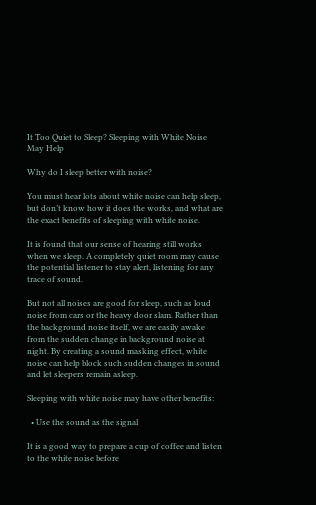It Too Quiet to Sleep? Sleeping with White Noise May Help

Why do I sleep better with noise?

You must hear lots about white noise can help sleep, but don’t know how it does the works, and what are the exact benefits of sleeping with white noise.

It is found that our sense of hearing still works when we sleep. A completely quiet room may cause the potential listener to stay alert, listening for any trace of sound.

But not all noises are good for sleep, such as loud noise from cars or the heavy door slam. Rather than the background noise itself, we are easily awake from the sudden change in background noise at night. By creating a sound masking effect, white noise can help block such sudden changes in sound and let sleepers remain asleep.

Sleeping with white noise may have other benefits:

  • Use the sound as the signal

It is a good way to prepare a cup of coffee and listen to the white noise before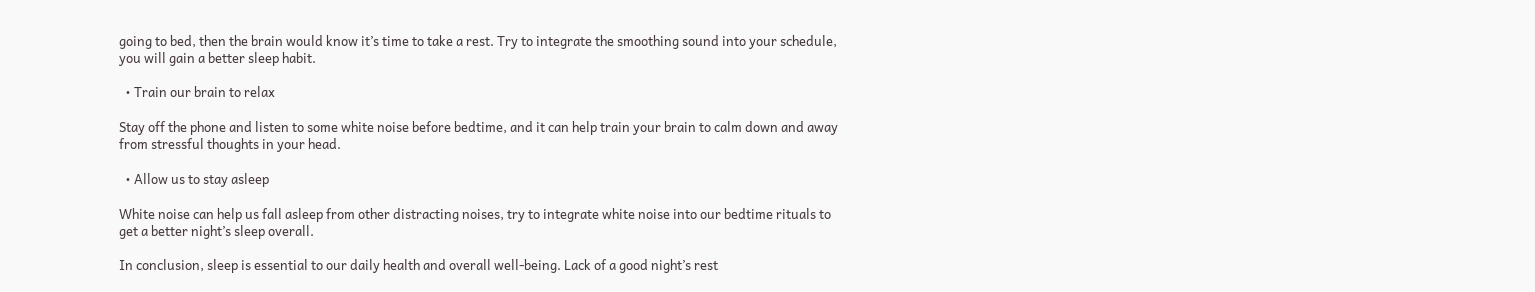going to bed, then the brain would know it’s time to take a rest. Try to integrate the smoothing sound into your schedule, you will gain a better sleep habit.

  • Train our brain to relax

Stay off the phone and listen to some white noise before bedtime, and it can help train your brain to calm down and away from stressful thoughts in your head.

  • Allow us to stay asleep

White noise can help us fall asleep from other distracting noises, try to integrate white noise into our bedtime rituals to get a better night’s sleep overall.

In conclusion, sleep is essential to our daily health and overall well-being. Lack of a good night’s rest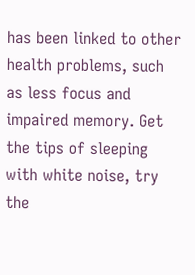has been linked to other health problems, such as less focus and impaired memory. Get the tips of sleeping with white noise, try the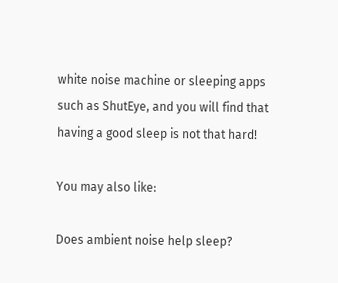white noise machine or sleeping apps such as ShutEye, and you will find that having a good sleep is not that hard!

You may also like:

Does ambient noise help sleep?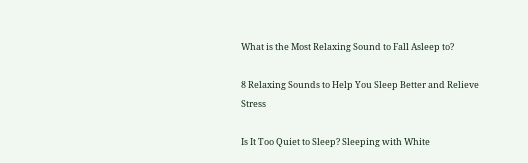What is the Most Relaxing Sound to Fall Asleep to?

8 Relaxing Sounds to Help You Sleep Better and Relieve Stress

Is It Too Quiet to Sleep? Sleeping with White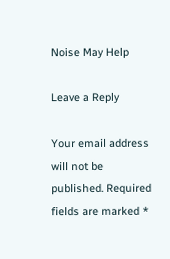Noise May Help

Leave a Reply

Your email address will not be published. Required fields are marked *